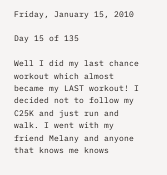Friday, January 15, 2010

Day 15 of 135

Well I did my last chance workout which almost became my LAST workout! I decided not to follow my C25K and just run and walk. I went with my friend Melany and anyone that knows me knows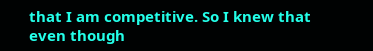that I am competitive. So I knew that even though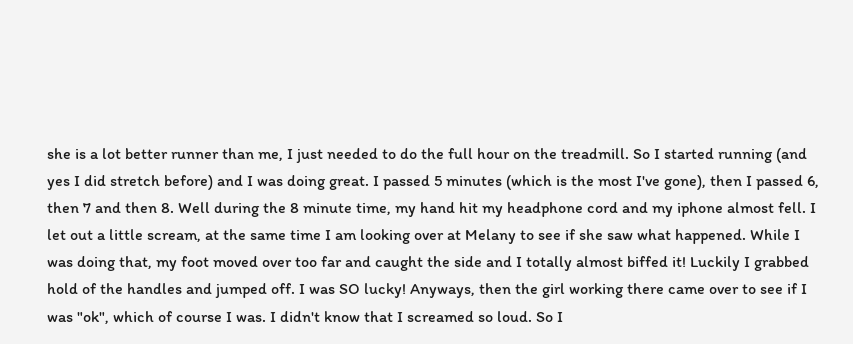she is a lot better runner than me, I just needed to do the full hour on the treadmill. So I started running (and yes I did stretch before) and I was doing great. I passed 5 minutes (which is the most I've gone), then I passed 6, then 7 and then 8. Well during the 8 minute time, my hand hit my headphone cord and my iphone almost fell. I let out a little scream, at the same time I am looking over at Melany to see if she saw what happened. While I was doing that, my foot moved over too far and caught the side and I totally almost biffed it! Luckily I grabbed hold of the handles and jumped off. I was SO lucky! Anyways, then the girl working there came over to see if I was "ok", which of course I was. I didn't know that I screamed so loud. So I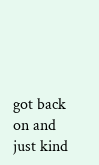got back on and just kind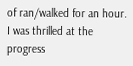of ran/walked for an hour. I was thrilled at the progress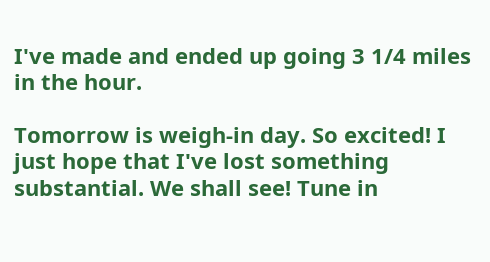I've made and ended up going 3 1/4 miles in the hour.

Tomorrow is weigh-in day. So excited! I just hope that I've lost something substantial. We shall see! Tune in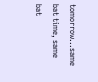tomorrow...same bat time, same bat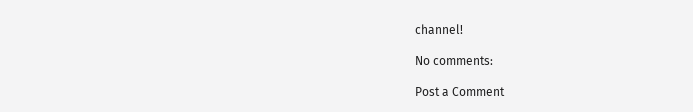channel!

No comments:

Post a Comment